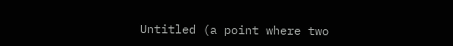Untitled (a point where two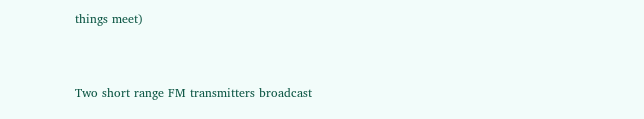things meet)


Two short range FM transmitters broadcast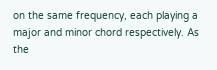on the same frequency, each playing a major and minor chord respectively. As the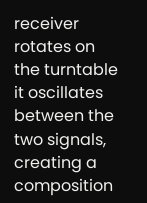receiver rotates on the turntable it oscillates between the two signals, creating a composition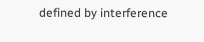defined by interference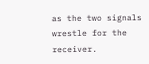as the two signals wrestle for the receiver.